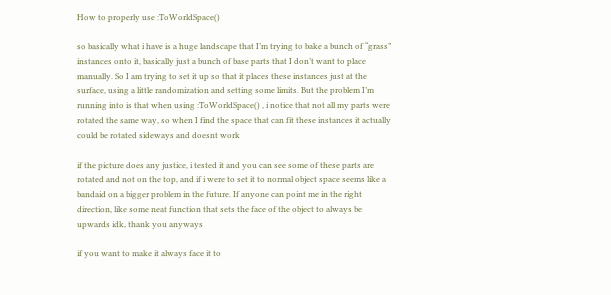How to properly use :ToWorldSpace()

so basically what i have is a huge landscape that I’m trying to bake a bunch of “grass” instances onto it, basically just a bunch of base parts that I don’t want to place manually. So I am trying to set it up so that it places these instances just at the surface, using a little randomization and setting some limits. But the problem I’m running into is that when using :ToWorldSpace() , i notice that not all my parts were rotated the same way, so when I find the space that can fit these instances it actually could be rotated sideways and doesnt work

if the picture does any justice, i tested it and you can see some of these parts are rotated and not on the top, and if i were to set it to normal object space seems like a bandaid on a bigger problem in the future. If anyone can point me in the right direction, like some neat function that sets the face of the object to always be upwards idk, thank you anyways

if you want to make it always face it to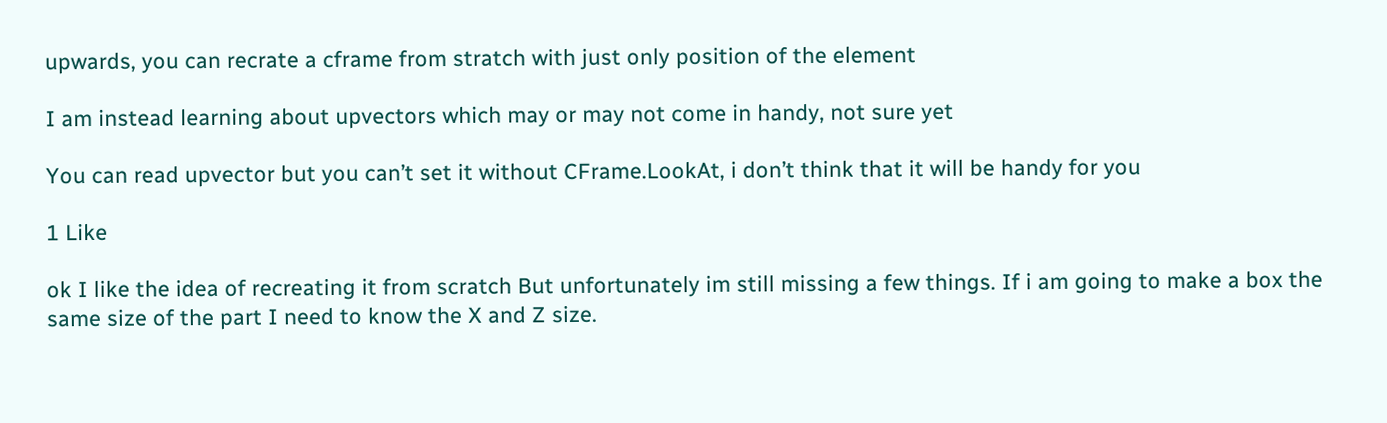upwards, you can recrate a cframe from stratch with just only position of the element

I am instead learning about upvectors which may or may not come in handy, not sure yet

You can read upvector but you can’t set it without CFrame.LookAt, i don’t think that it will be handy for you

1 Like

ok I like the idea of recreating it from scratch But unfortunately im still missing a few things. If i am going to make a box the same size of the part I need to know the X and Z size.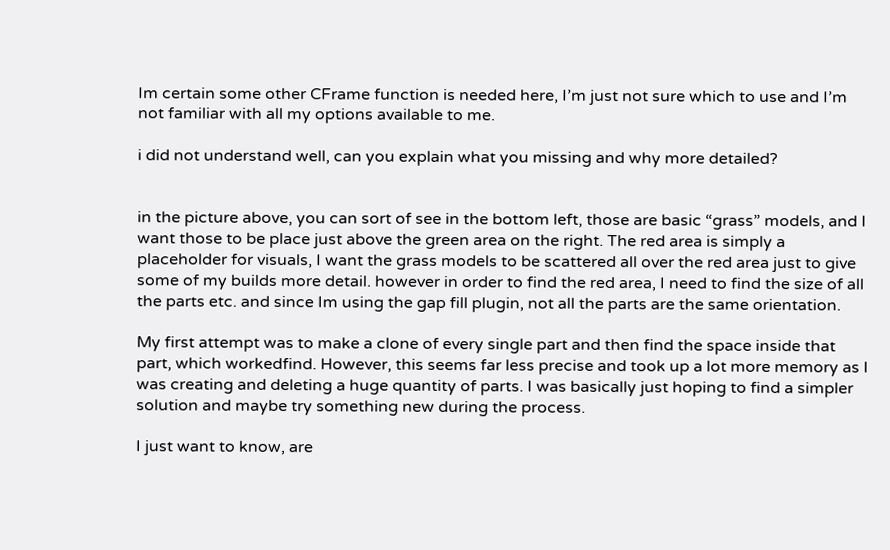Im certain some other CFrame function is needed here, I’m just not sure which to use and I’m not familiar with all my options available to me.

i did not understand well, can you explain what you missing and why more detailed?


in the picture above, you can sort of see in the bottom left, those are basic “grass” models, and I want those to be place just above the green area on the right. The red area is simply a placeholder for visuals, I want the grass models to be scattered all over the red area just to give some of my builds more detail. however in order to find the red area, I need to find the size of all the parts etc. and since Im using the gap fill plugin, not all the parts are the same orientation.

My first attempt was to make a clone of every single part and then find the space inside that part, which workedfind. However, this seems far less precise and took up a lot more memory as I was creating and deleting a huge quantity of parts. I was basically just hoping to find a simpler solution and maybe try something new during the process.

I just want to know, are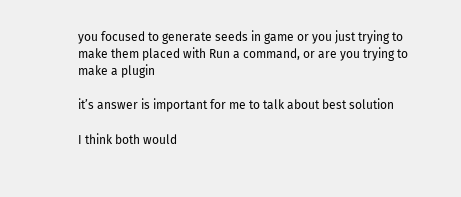you focused to generate seeds in game or you just trying to make them placed with Run a command, or are you trying to make a plugin

it’s answer is important for me to talk about best solution

I think both would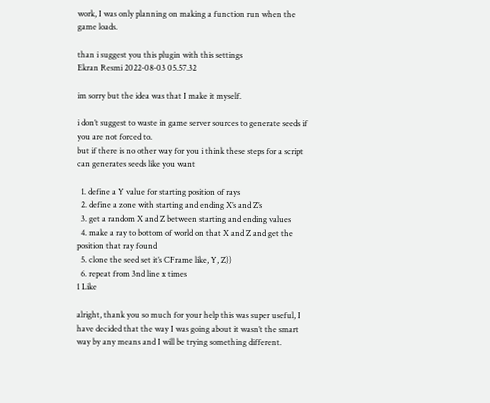work, I was only planning on making a function run when the game loads.

than i suggest you this plugin with this settings
Ekran Resmi 2022-08-03 05.57.32

im sorry but the idea was that I make it myself.

i don’t suggest to waste in game server sources to generate seeds if you are not forced to.
but if there is no other way for you i think these steps for a script can generates seeds like you want

  1. define a Y value for starting position of rays
  2. define a zone with starting and ending X’s and Z’s
  3. get a random X and Z between starting and ending values
  4. make a ray to bottom of world on that X and Z and get the position that ray found
  5. clone the seed set it’s CFrame like, Y, Z))
  6. repeat from 3nd line x times
1 Like

alright, thank you so much for your help this was super useful, I have decided that the way I was going about it wasn’t the smart way by any means and I will be trying something different.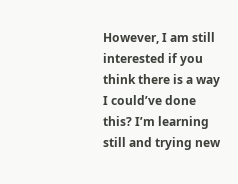However, I am still interested if you think there is a way I could’ve done this? I’m learning still and trying new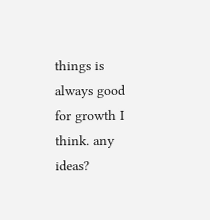things is always good for growth I think. any ideas?